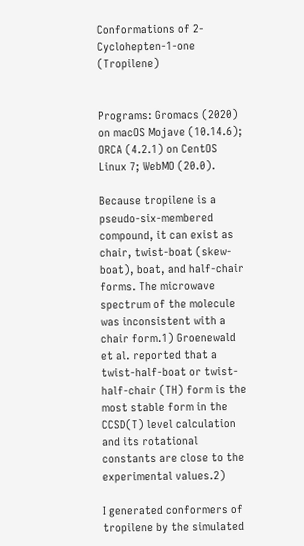Conformations of 2-Cyclohepten-1-one (Tropilene)


Programs: Gromacs (2020) on macOS Mojave (10.14.6); ORCA (4.2.1) on CentOS Linux 7; WebMO (20.0).

Because tropilene is a pseudo-six-membered compound, it can exist as chair, twist-boat (skew-boat), boat, and half-chair forms. The microwave spectrum of the molecule was inconsistent with a chair form.1) Groenewald et al. reported that a twist-half-boat or twist-half-chair (TH) form is the most stable form in the CCSD(T) level calculation and its rotational constants are close to the experimental values.2)

I generated conformers of tropilene by the simulated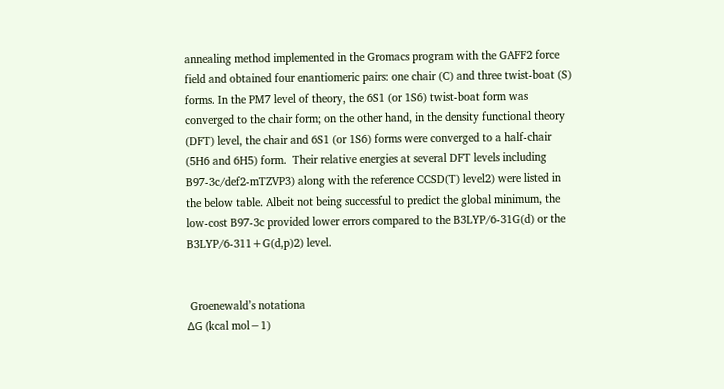annealing method implemented in the Gromacs program with the GAFF2 force field and obtained four enantiomeric pairs: one chair (C) and three twist-boat (S) forms. In the PM7 level of theory, the 6S1 (or 1S6) twist-boat form was converged to the chair form; on the other hand, in the density functional theory (DFT) level, the chair and 6S1 (or 1S6) forms were converged to a half-chair (5H6 and 6H5) form.  Their relative energies at several DFT levels including B97-3c/def2-mTZVP3) along with the reference CCSD(T) level2) were listed in the below table. Albeit not being successful to predict the global minimum, the low-cost B97-3c provided lower errors compared to the B3LYP/6-31G(d) or the B3LYP/6-311+G(d,p)2) level.


 Groenewald’s notationa
ΔG (kcal mol−1)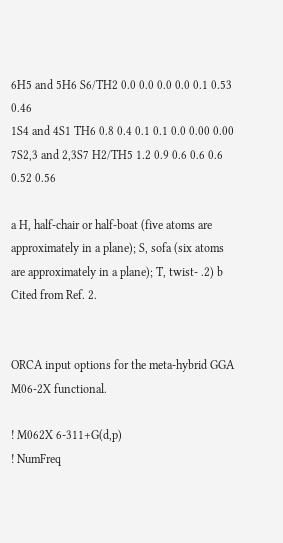6H5 and 5H6 S6/TH2 0.0 0.0 0.0 0.0 0.1 0.53 0.46
1S4 and 4S1 TH6 0.8 0.4 0.1 0.1 0.0 0.00 0.00
7S2,3 and 2,3S7 H2/TH5 1.2 0.9 0.6 0.6 0.6 0.52 0.56

a H, half-chair or half-boat (five atoms are approximately in a plane); S, sofa (six atoms are approximately in a plane); T, twist- .2) b Cited from Ref. 2.


ORCA input options for the meta-hybrid GGA M06-2X functional.

! M062X 6-311+G(d,p)
! NumFreq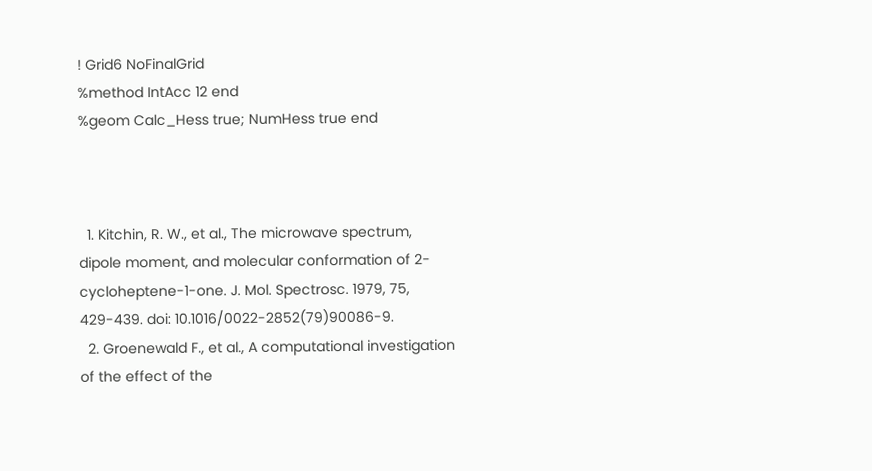! Grid6 NoFinalGrid
%method IntAcc 12 end
%geom Calc_Hess true; NumHess true end



  1. Kitchin, R. W., et al., The microwave spectrum, dipole moment, and molecular conformation of 2-cycloheptene-1-one. J. Mol. Spectrosc. 1979, 75, 429-439. doi: 10.1016/0022-2852(79)90086-9.
  2. Groenewald F., et al., A computational investigation of the effect of the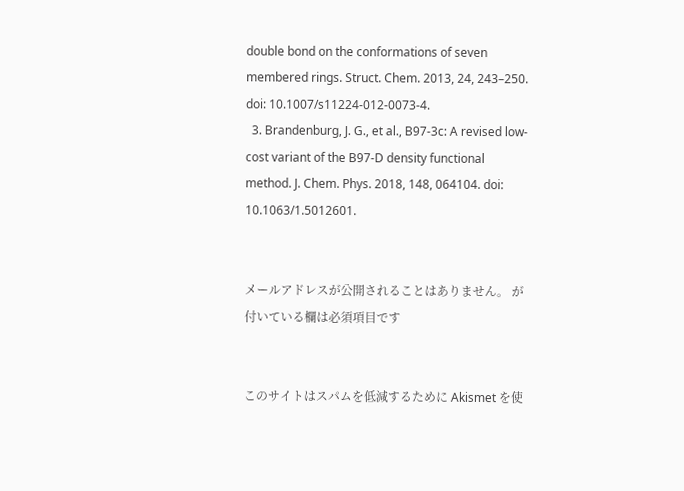double bond on the conformations of seven membered rings. Struct. Chem. 2013, 24, 243–250. doi: 10.1007/s11224-012-0073-4.
  3. Brandenburg, J. G., et al., B97-3c: A revised low-cost variant of the B97-D density functional method. J. Chem. Phys. 2018, 148, 064104. doi: 10.1063/1.5012601.


メールアドレスが公開されることはありません。 が付いている欄は必須項目です


このサイトはスパムを低減するために Akismet を使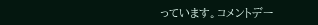っています。コメントデー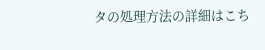タの処理方法の詳細はこち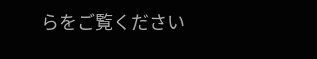らをご覧ください